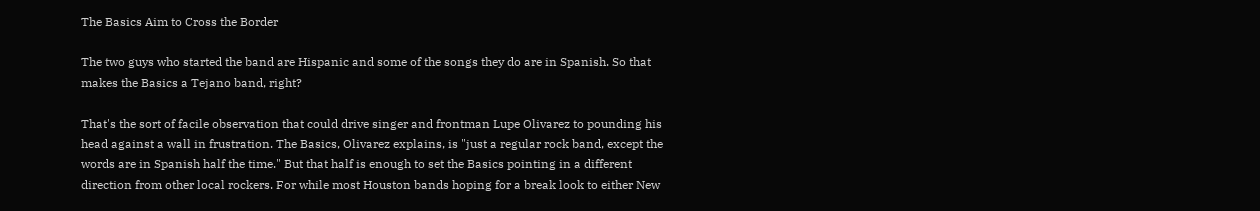The Basics Aim to Cross the Border

The two guys who started the band are Hispanic and some of the songs they do are in Spanish. So that makes the Basics a Tejano band, right?

That's the sort of facile observation that could drive singer and frontman Lupe Olivarez to pounding his head against a wall in frustration. The Basics, Olivarez explains, is "just a regular rock band, except the words are in Spanish half the time." But that half is enough to set the Basics pointing in a different direction from other local rockers. For while most Houston bands hoping for a break look to either New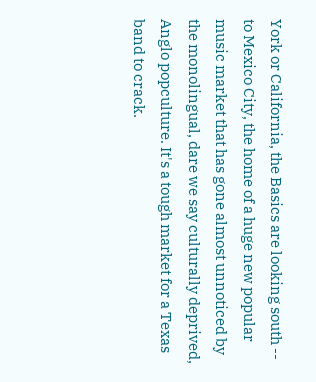York or California, the Basics are looking south -- to Mexico City, the home of a huge new popular music market that has gone almost unnoticed by the monolingual, dare we say culturally deprived, Anglo popculture. It's a tough market for a Texas band to crack.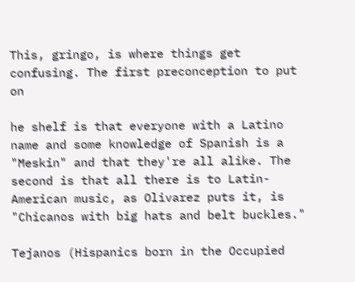This, gringo, is where things get confusing. The first preconception to put on

he shelf is that everyone with a Latino name and some knowledge of Spanish is a "Meskin" and that they're all alike. The second is that all there is to Latin-American music, as Olivarez puts it, is "Chicanos with big hats and belt buckles."

Tejanos (Hispanics born in the Occupied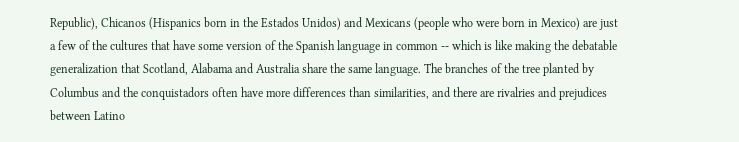Republic), Chicanos (Hispanics born in the Estados Unidos) and Mexicans (people who were born in Mexico) are just a few of the cultures that have some version of the Spanish language in common -- which is like making the debatable generalization that Scotland, Alabama and Australia share the same language. The branches of the tree planted by Columbus and the conquistadors often have more differences than similarities, and there are rivalries and prejudices between Latino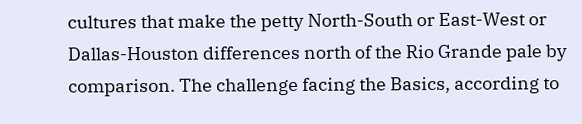cultures that make the petty North-South or East-West or Dallas-Houston differences north of the Rio Grande pale by comparison. The challenge facing the Basics, according to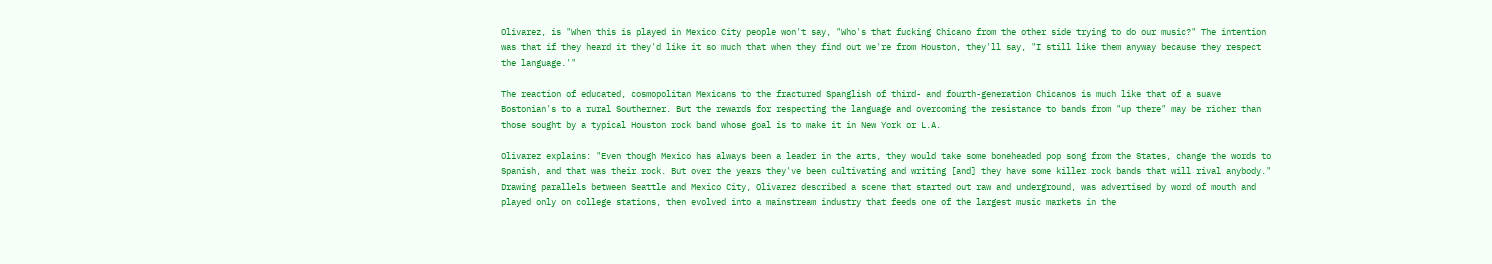Olivarez, is "When this is played in Mexico City people won't say, "Who's that fucking Chicano from the other side trying to do our music?" The intention was that if they heard it they'd like it so much that when they find out we're from Houston, they'll say, "I still like them anyway because they respect the language.'"

The reaction of educated, cosmopolitan Mexicans to the fractured Spanglish of third- and fourth-generation Chicanos is much like that of a suave Bostonian's to a rural Southerner. But the rewards for respecting the language and overcoming the resistance to bands from "up there" may be richer than those sought by a typical Houston rock band whose goal is to make it in New York or L.A.

Olivarez explains: "Even though Mexico has always been a leader in the arts, they would take some boneheaded pop song from the States, change the words to Spanish, and that was their rock. But over the years they've been cultivating and writing [and] they have some killer rock bands that will rival anybody." Drawing parallels between Seattle and Mexico City, Olivarez described a scene that started out raw and underground, was advertised by word of mouth and played only on college stations, then evolved into a mainstream industry that feeds one of the largest music markets in the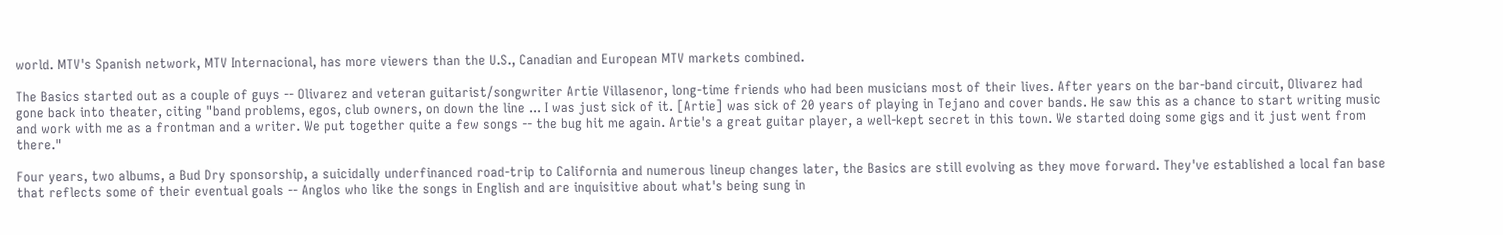world. MTV's Spanish network, MTV Internacional, has more viewers than the U.S., Canadian and European MTV markets combined.

The Basics started out as a couple of guys -- Olivarez and veteran guitarist/songwriter Artie Villasenor, long-time friends who had been musicians most of their lives. After years on the bar-band circuit, Olivarez had gone back into theater, citing "band problems, egos, club owners, on down the line ... I was just sick of it. [Artie] was sick of 20 years of playing in Tejano and cover bands. He saw this as a chance to start writing music and work with me as a frontman and a writer. We put together quite a few songs -- the bug hit me again. Artie's a great guitar player, a well-kept secret in this town. We started doing some gigs and it just went from there."

Four years, two albums, a Bud Dry sponsorship, a suicidally underfinanced road-trip to California and numerous lineup changes later, the Basics are still evolving as they move forward. They've established a local fan base that reflects some of their eventual goals -- Anglos who like the songs in English and are inquisitive about what's being sung in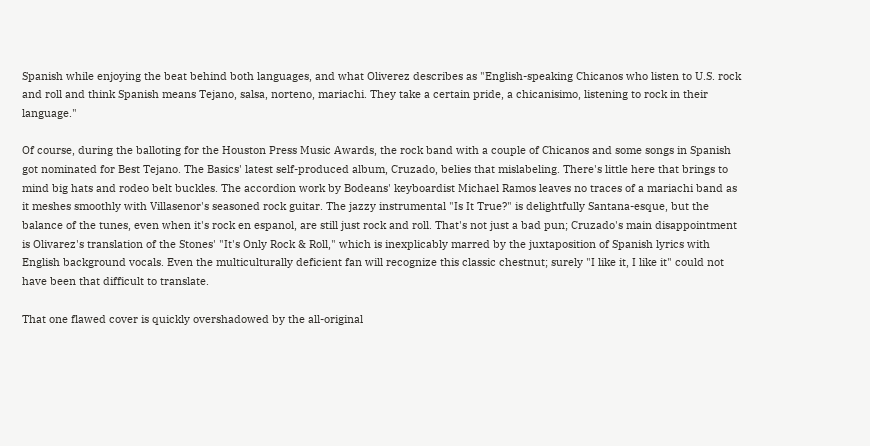Spanish while enjoying the beat behind both languages, and what Oliverez describes as "English-speaking Chicanos who listen to U.S. rock and roll and think Spanish means Tejano, salsa, norteno, mariachi. They take a certain pride, a chicanisimo, listening to rock in their language."

Of course, during the balloting for the Houston Press Music Awards, the rock band with a couple of Chicanos and some songs in Spanish got nominated for Best Tejano. The Basics' latest self-produced album, Cruzado, belies that mislabeling. There's little here that brings to mind big hats and rodeo belt buckles. The accordion work by Bodeans' keyboardist Michael Ramos leaves no traces of a mariachi band as it meshes smoothly with Villasenor's seasoned rock guitar. The jazzy instrumental "Is It True?" is delightfully Santana-esque, but the balance of the tunes, even when it's rock en espanol, are still just rock and roll. That's not just a bad pun; Cruzado's main disappointment is Olivarez's translation of the Stones' "It's Only Rock & Roll," which is inexplicably marred by the juxtaposition of Spanish lyrics with English background vocals. Even the multiculturally deficient fan will recognize this classic chestnut; surely "I like it, I like it" could not have been that difficult to translate.

That one flawed cover is quickly overshadowed by the all-original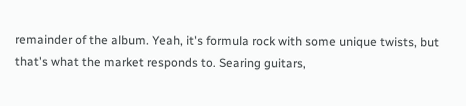remainder of the album. Yeah, it's formula rock with some unique twists, but that's what the market responds to. Searing guitars,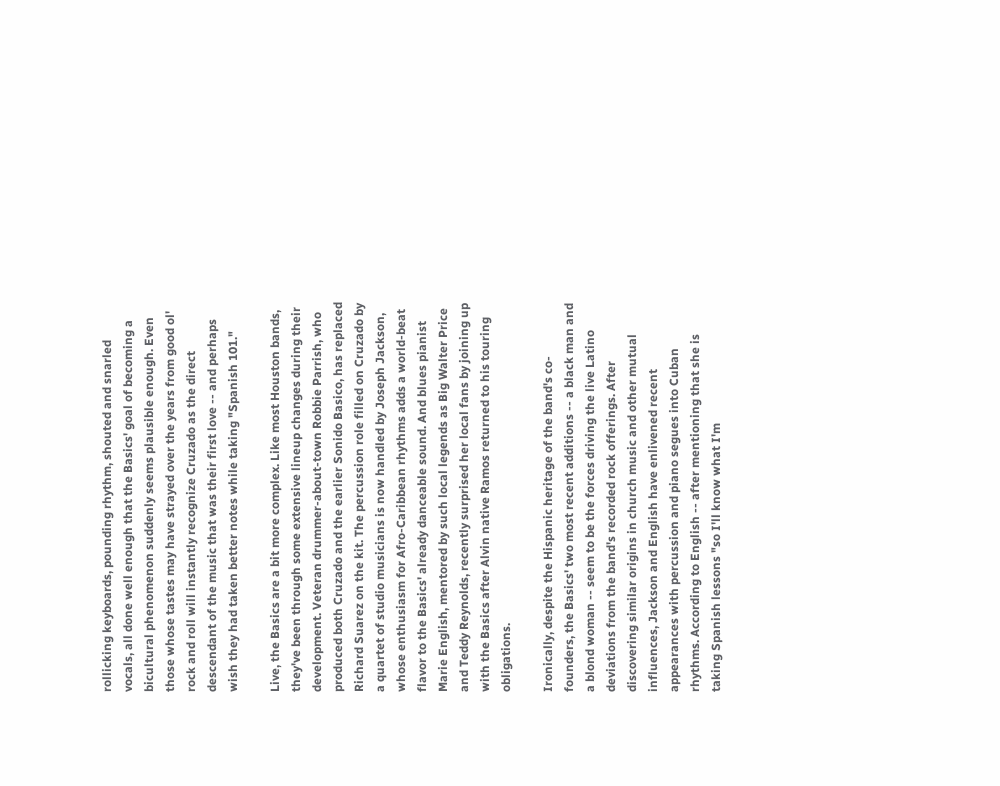rollicking keyboards, pounding rhythm, shouted and snarled vocals, all done well enough that the Basics' goal of becoming a bicultural phenomenon suddenly seems plausible enough. Even those whose tastes may have strayed over the years from good ol' rock and roll will instantly recognize Cruzado as the direct descendant of the music that was their first love -- and perhaps wish they had taken better notes while taking "Spanish 101."

Live, the Basics are a bit more complex. Like most Houston bands, they've been through some extensive lineup changes during their development. Veteran drummer-about-town Robbie Parrish, who produced both Cruzado and the earlier Sonido Basico, has replaced Richard Suarez on the kit. The percussion role filled on Cruzado by a quartet of studio musicians is now handled by Joseph Jackson, whose enthusiasm for Afro-Caribbean rhythms adds a world-beat flavor to the Basics' already danceable sound. And blues pianist Marie English, mentored by such local legends as Big Walter Price and Teddy Reynolds, recently surprised her local fans by joining up with the Basics after Alvin native Ramos returned to his touring obligations.

Ironically, despite the Hispanic heritage of the band's co-founders, the Basics' two most recent additions -- a black man and a blond woman -- seem to be the forces driving the live Latino deviations from the band's recorded rock offerings. After discovering similar origins in church music and other mutual influences, Jackson and English have enlivened recent appearances with percussion and piano segues into Cuban rhythms. According to English -- after mentioning that she is taking Spanish lessons "so I'll know what I'm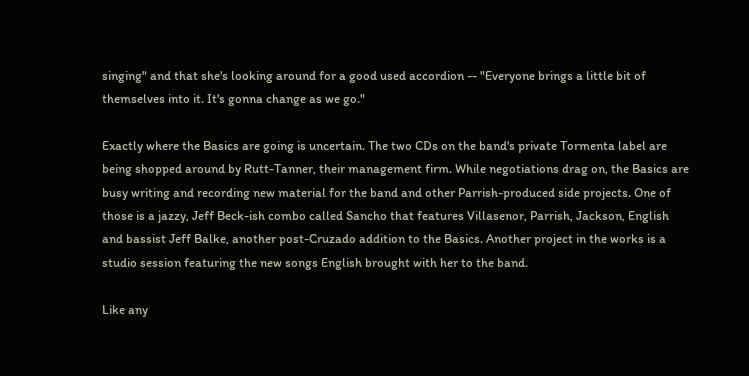singing" and that she's looking around for a good used accordion -- "Everyone brings a little bit of themselves into it. It's gonna change as we go."

Exactly where the Basics are going is uncertain. The two CDs on the band's private Tormenta label are being shopped around by Rutt-Tanner, their management firm. While negotiations drag on, the Basics are busy writing and recording new material for the band and other Parrish-produced side projects. One of those is a jazzy, Jeff Beck-ish combo called Sancho that features Villasenor, Parrish, Jackson, English and bassist Jeff Balke, another post-Cruzado addition to the Basics. Another project in the works is a studio session featuring the new songs English brought with her to the band.

Like any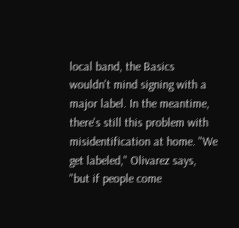local band, the Basics wouldn't mind signing with a major label. In the meantime, there's still this problem with misidentification at home. "We get labeled," Olivarez says, "but if people come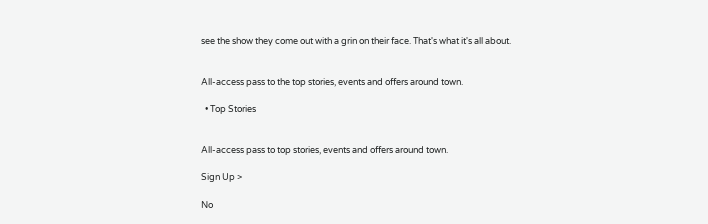see the show they come out with a grin on their face. That's what it's all about.


All-access pass to the top stories, events and offers around town.

  • Top Stories


All-access pass to top stories, events and offers around town.

Sign Up >

No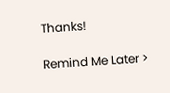Thanks!

Remind Me Later >